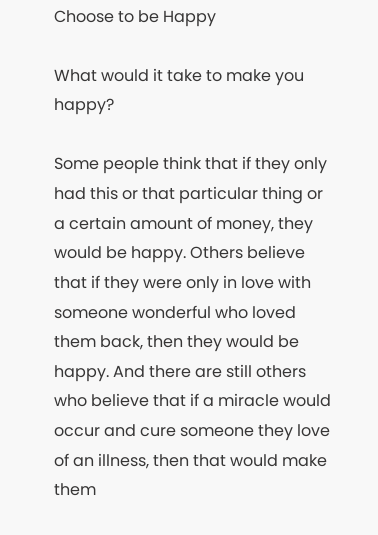Choose to be Happy

What would it take to make you happy?

Some people think that if they only had this or that particular thing or a certain amount of money, they would be happy. Others believe that if they were only in love with someone wonderful who loved them back, then they would be happy. And there are still others who believe that if a miracle would occur and cure someone they love of an illness, then that would make them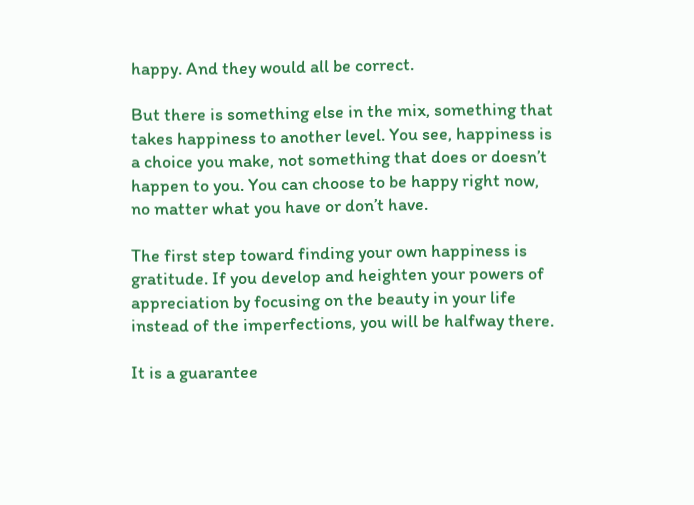happy. And they would all be correct.

But there is something else in the mix, something that takes happiness to another level. You see, happiness is a choice you make, not something that does or doesn’t happen to you. You can choose to be happy right now, no matter what you have or don’t have.

The first step toward finding your own happiness is gratitude. If you develop and heighten your powers of appreciation by focusing on the beauty in your life instead of the imperfections, you will be halfway there.

It is a guarantee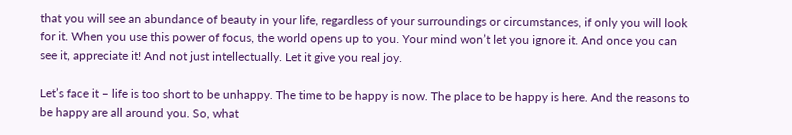that you will see an abundance of beauty in your life, regardless of your surroundings or circumstances, if only you will look for it. When you use this power of focus, the world opens up to you. Your mind won’t let you ignore it. And once you can see it, appreciate it! And not just intellectually. Let it give you real joy.

Let’s face it – life is too short to be unhappy. The time to be happy is now. The place to be happy is here. And the reasons to be happy are all around you. So, what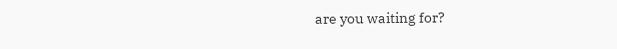are you waiting for?